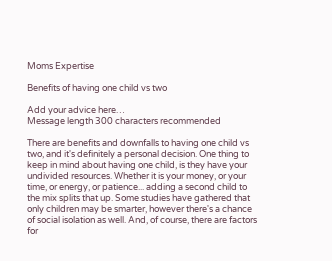Moms Expertise

Benefits of having one child vs two

Add your advice here…
Message length 300 characters recommended

There are benefits and downfalls to having one child vs two, and it's definitely a personal decision. One thing to keep in mind about having one child, is they have your undivided resources. Whether it is your money, or your time, or energy, or patience... adding a second child to the mix splits that up. Some studies have gathered that only children may be smarter, however there's a chance of social isolation as well. And, of course, there are factors for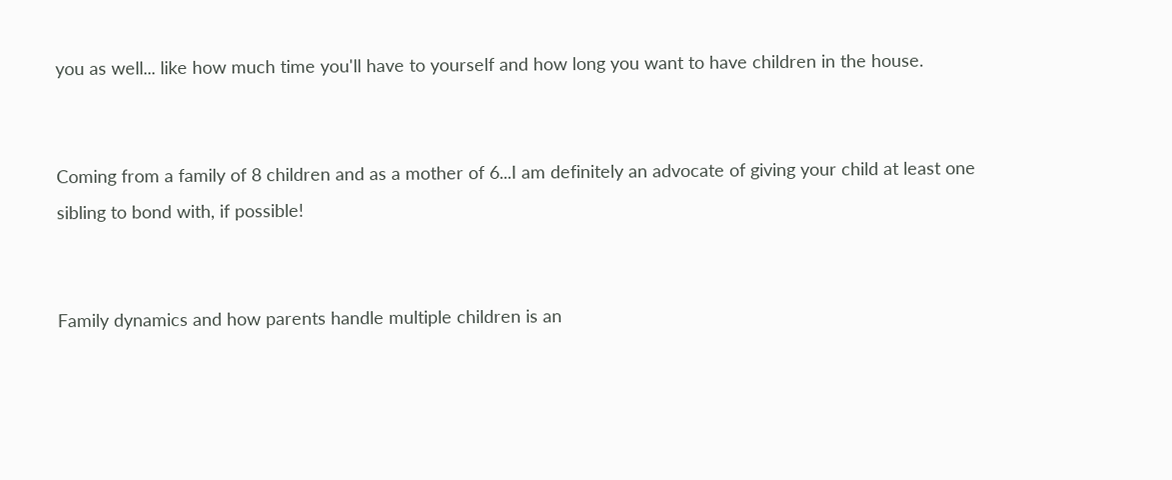you as well... like how much time you'll have to yourself and how long you want to have children in the house.


Coming from a family of 8 children and as a mother of 6...I am definitely an advocate of giving your child at least one sibling to bond with, if possible!


Family dynamics and how parents handle multiple children is an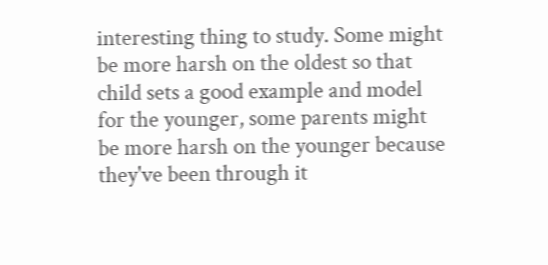interesting thing to study. Some might be more harsh on the oldest so that child sets a good example and model for the younger, some parents might be more harsh on the younger because they've been through it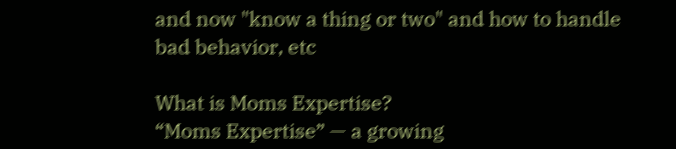and now "know a thing or two" and how to handle bad behavior, etc

What is Moms Expertise?
“Moms Expertise” — a growing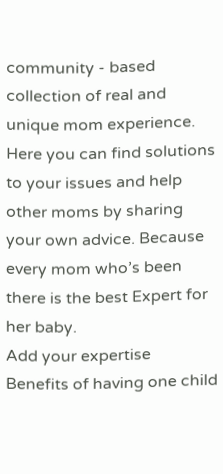community - based collection of real and unique mom experience. Here you can find solutions to your issues and help other moms by sharing your own advice. Because every mom who’s been there is the best Expert for her baby.
Add your expertise
Benefits of having one child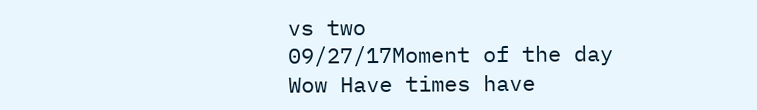vs two
09/27/17Moment of the day
Wow Have times have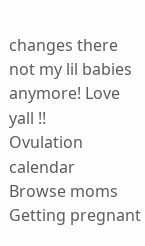changes there not my lil babies anymore! Love yall !!
Ovulation calendar
Browse moms
Getting pregnant